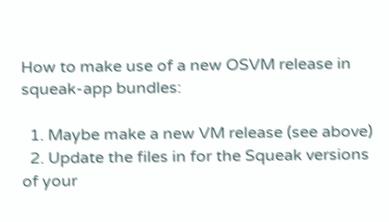How to make use of a new OSVM release in squeak-app bundles:

  1. Maybe make a new VM release (see above)
  2. Update the files in for the Squeak versions of your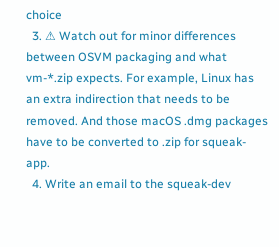choice
  3. ⚠ Watch out for minor differences between OSVM packaging and what vm-*.zip expects. For example, Linux has an extra indirection that needs to be removed. And those macOS .dmg packages have to be converted to .zip for squeak-app.
  4. Write an email to the squeak-dev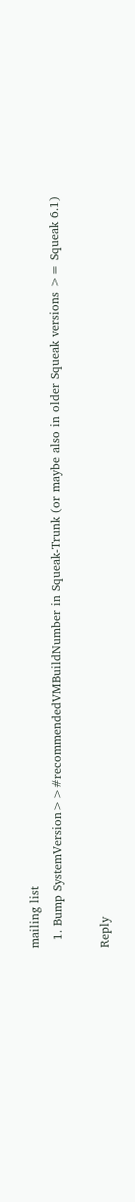mailing list
  1. Bump SystemVersion>>#recommendedVMBuildNumber in Squeak-Trunk (or maybe also in older Squeak versions >= Squeak 6.1)

Reply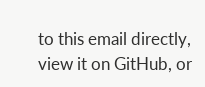to this email directly, view it on GitHub, or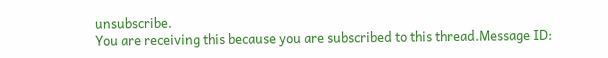unsubscribe.
You are receiving this because you are subscribed to this thread.Message ID: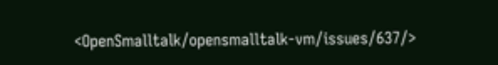<OpenSmalltalk/opensmalltalk-vm/issues/637/>